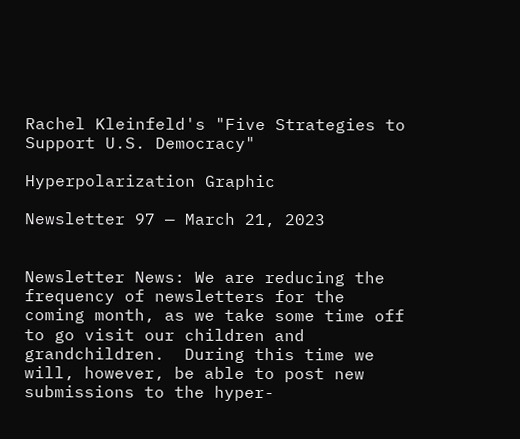Rachel Kleinfeld's "Five Strategies to Support U.S. Democracy"

Hyperpolarization Graphic

Newsletter 97 — March 21, 2023


Newsletter News: We are reducing the frequency of newsletters for the coming month, as we take some time off to go visit our children and grandchildren.  During this time we will, however, be able to post new submissions to the hyper-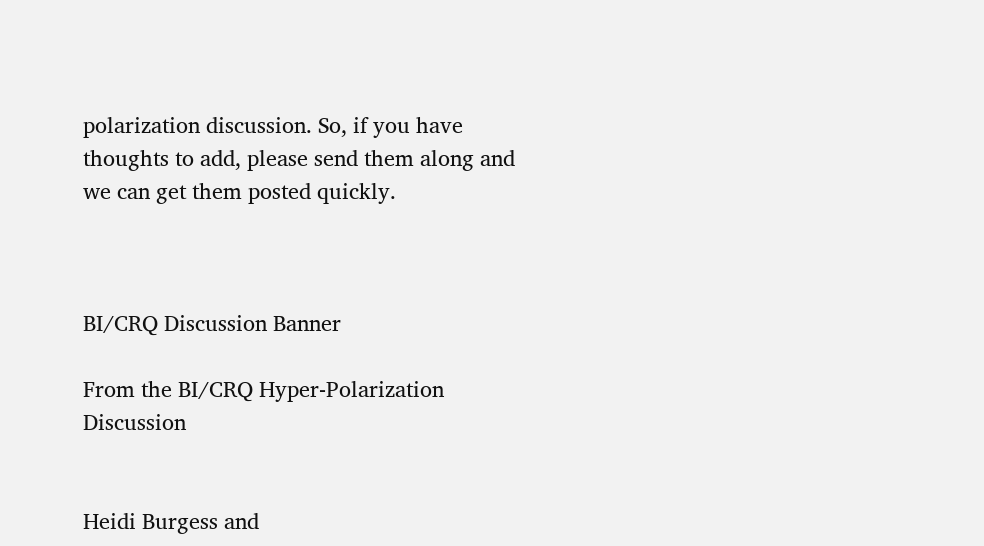polarization discussion. So, if you have thoughts to add, please send them along and we can get them posted quickly.



BI/CRQ Discussion Banner

From the BI/CRQ Hyper-Polarization Discussion


Heidi Burgess and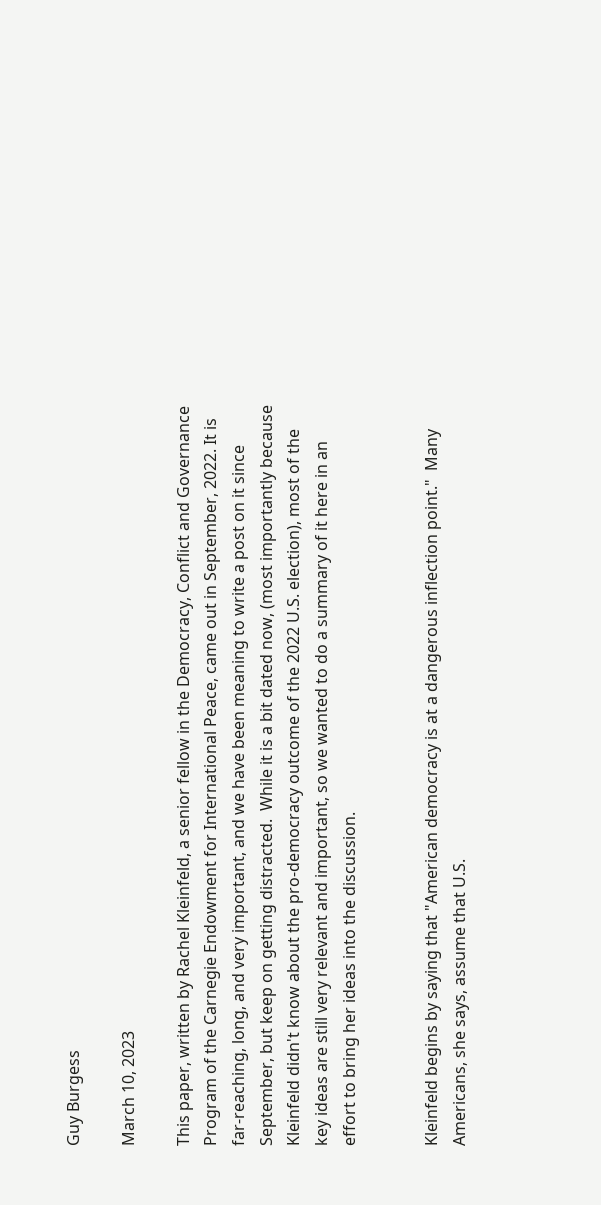Guy Burgess

March 10, 2023

This paper, written by Rachel Kleinfeld, a senior fellow in the Democracy, Conflict and Governance Program of the Carnegie Endowment for International Peace, came out in September, 2022. It is far-reaching, long, and very important, and we have been meaning to write a post on it since September, but keep on getting distracted.  While it is a bit dated now, (most importantly because Kleinfeld didn't know about the pro-democracy outcome of the 2022 U.S. election), most of the key ideas are still very relevant and important, so we wanted to do a summary of it here in an effort to bring her ideas into the discussion.


Kleinfeld begins by saying that "American democracy is at a dangerous inflection point."  Many Americans, she says, assume that U.S.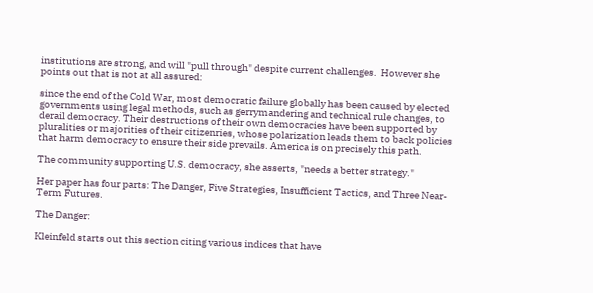institutions are strong, and will "pull through" despite current challenges.  However she points out that is not at all assured:

since the end of the Cold War, most democratic failure globally has been caused by elected governments using legal methods, such as gerrymandering and technical rule changes, to derail democracy. Their destructions of their own democracies have been supported by pluralities or majorities of their citizenries, whose polarization leads them to back policies that harm democracy to ensure their side prevails. America is on precisely this path.

The community supporting U.S. democracy, she asserts, "needs a better strategy."

Her paper has four parts: The Danger, Five Strategies, Insufficient Tactics, and Three Near-Term Futures.

The Danger:

Kleinfeld starts out this section citing various indices that have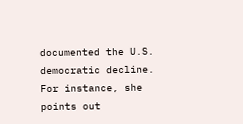documented the U.S. democratic decline. For instance, she points out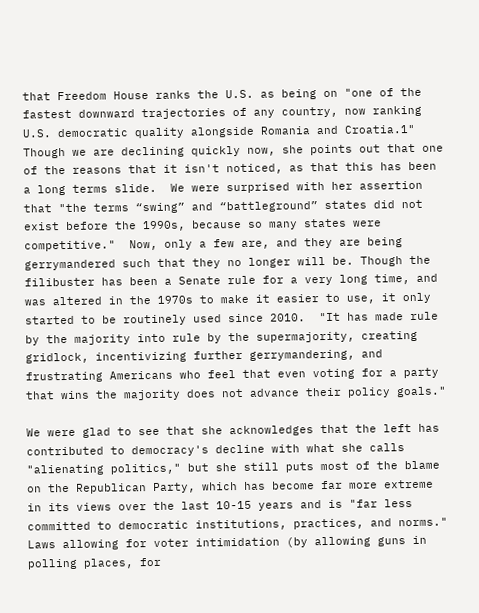that Freedom House ranks the U.S. as being on "one of the fastest downward trajectories of any country, now ranking U.S. democratic quality alongside Romania and Croatia.1"  Though we are declining quickly now, she points out that one of the reasons that it isn't noticed, as that this has been a long terms slide.  We were surprised with her assertion that "the terms “swing” and “battleground” states did not exist before the 1990s, because so many states were competitive."  Now, only a few are, and they are being gerrymandered such that they no longer will be. Though the filibuster has been a Senate rule for a very long time, and was altered in the 1970s to make it easier to use, it only started to be routinely used since 2010.  "It has made rule by the majority into rule by the supermajority, creating gridlock, incentivizing further gerrymandering, and frustrating Americans who feel that even voting for a party that wins the majority does not advance their policy goals."

We were glad to see that she acknowledges that the left has contributed to democracy's decline with what she calls "alienating politics," but she still puts most of the blame on the Republican Party, which has become far more extreme in its views over the last 10-15 years and is "far less committed to democratic institutions, practices, and norms." Laws allowing for voter intimidation (by allowing guns in polling places, for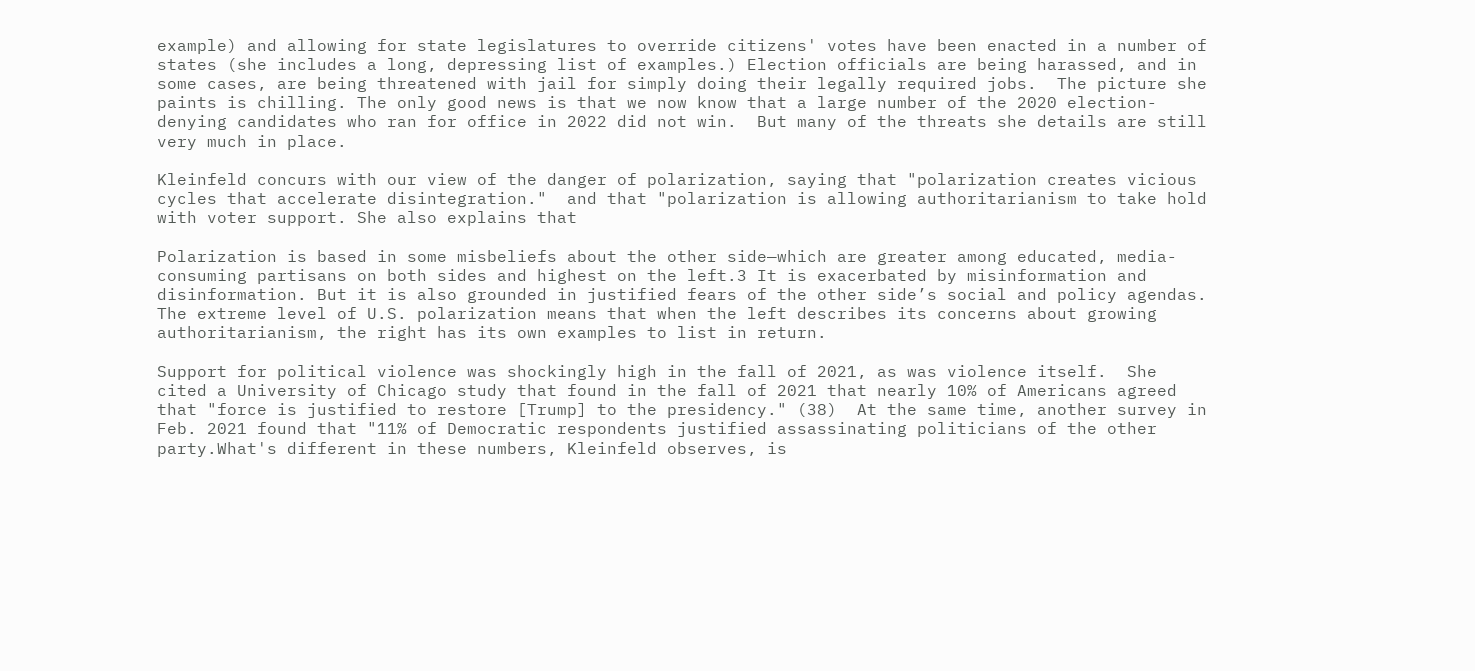example) and allowing for state legislatures to override citizens' votes have been enacted in a number of states (she includes a long, depressing list of examples.) Election officials are being harassed, and in some cases, are being threatened with jail for simply doing their legally required jobs.  The picture she paints is chilling. The only good news is that we now know that a large number of the 2020 election-denying candidates who ran for office in 2022 did not win.  But many of the threats she details are still very much in place.

Kleinfeld concurs with our view of the danger of polarization, saying that "polarization creates vicious cycles that accelerate disintegration."  and that "polarization is allowing authoritarianism to take hold with voter support. She also explains that

Polarization is based in some misbeliefs about the other side—which are greater among educated, media-consuming partisans on both sides and highest on the left.3 It is exacerbated by misinformation and disinformation. But it is also grounded in justified fears of the other side’s social and policy agendas. The extreme level of U.S. polarization means that when the left describes its concerns about growing authoritarianism, the right has its own examples to list in return.

Support for political violence was shockingly high in the fall of 2021, as was violence itself.  She cited a University of Chicago study that found in the fall of 2021 that nearly 10% of Americans agreed that "force is justified to restore [Trump] to the presidency." (38)  At the same time, another survey in Feb. 2021 found that "11% of Democratic respondents justified assassinating politicians of the other party.What's different in these numbers, Kleinfeld observes, is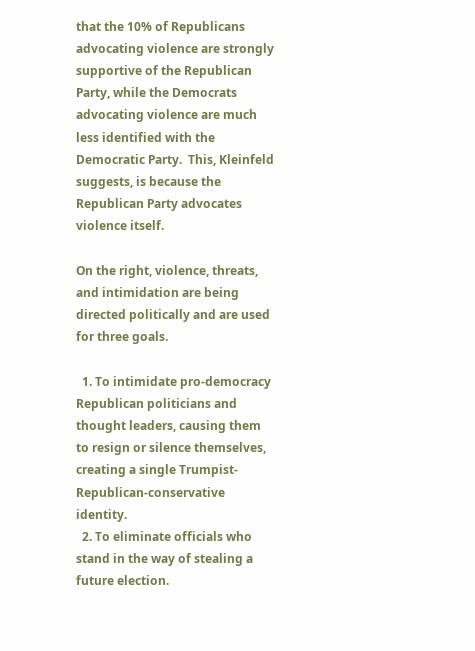that the 10% of Republicans advocating violence are strongly supportive of the Republican Party, while the Democrats advocating violence are much less identified with the Democratic Party.  This, Kleinfeld suggests, is because the Republican Party advocates violence itself.

On the right, violence, threats, and intimidation are being directed politically and are used for three goals.

  1. To intimidate pro-democracy Republican politicians and thought leaders, causing them to resign or silence themselves, creating a single Trumpist-Republican-conservative identity.
  2. To eliminate officials who stand in the way of stealing a future election.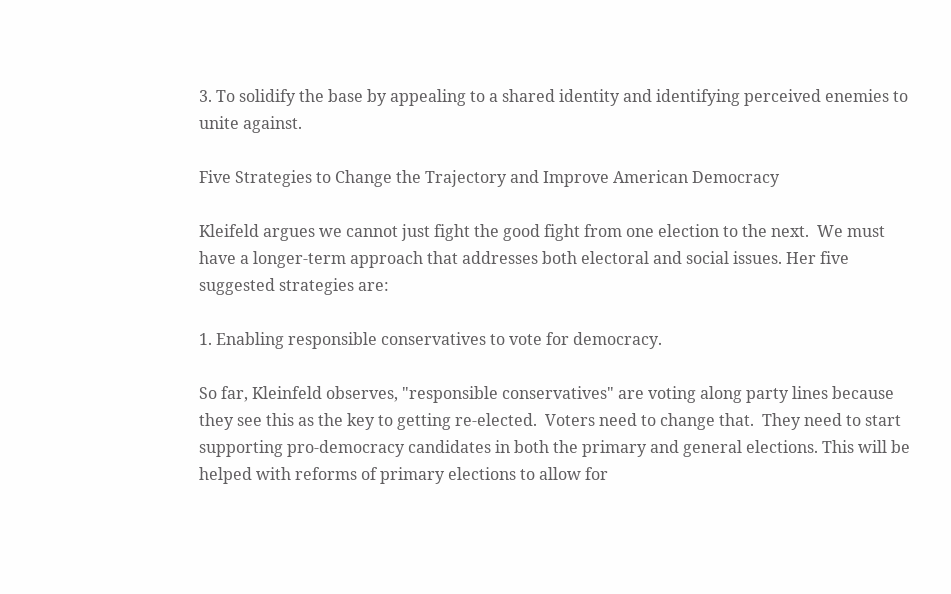3. To solidify the base by appealing to a shared identity and identifying perceived enemies to unite against.

Five Strategies to Change the Trajectory and Improve American Democracy

Kleifeld argues we cannot just fight the good fight from one election to the next.  We must have a longer-term approach that addresses both electoral and social issues. Her five suggested strategies are:

1. Enabling responsible conservatives to vote for democracy.

So far, Kleinfeld observes, "responsible conservatives" are voting along party lines because they see this as the key to getting re-elected.  Voters need to change that.  They need to start supporting pro-democracy candidates in both the primary and general elections. This will be helped with reforms of primary elections to allow for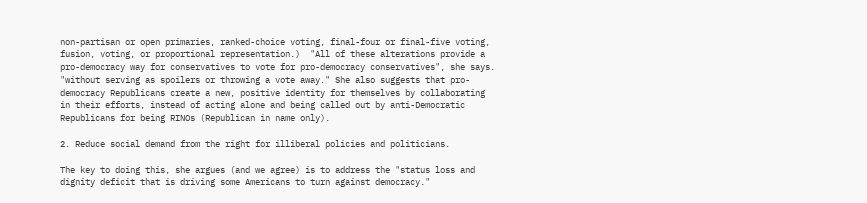non-partisan or open primaries, ranked-choice voting, final-four or final-five voting, fusion, voting, or proportional representation.)  "All of these alterations provide a pro-democracy way for conservatives to vote for pro-democracy conservatives", she says. "without serving as spoilers or throwing a vote away." She also suggests that pro-democracy Republicans create a new, positive identity for themselves by collaborating in their efforts, instead of acting alone and being called out by anti-Democratic Republicans for being RINOs (Republican in name only).

2. Reduce social demand from the right for illiberal policies and politicians.

The key to doing this, she argues (and we agree) is to address the "status loss and dignity deficit that is driving some Americans to turn against democracy."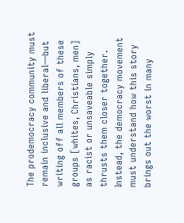The prodemocracy community must remain inclusive and liberal—but writing off all members of these groups [whites, Christians, men] as racist or unsaveable simply thrusts them closer together. Instead, the democracy movement must understand how this story brings out the worst in many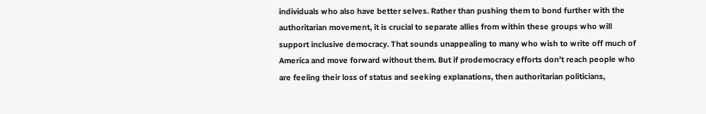individuals who also have better selves. Rather than pushing them to bond further with the authoritarian movement, it is crucial to separate allies from within these groups who will support inclusive democracy. That sounds unappealing to many who wish to write off much of America and move forward without them. But if prodemocracy efforts don’t reach people who are feeling their loss of status and seeking explanations, then authoritarian politicians,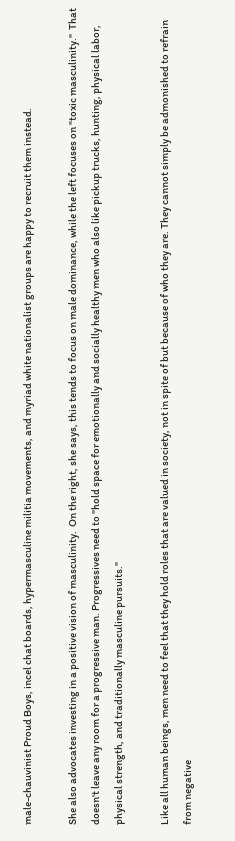male-chauvinist Proud Boys, incel chat boards, hypermasculine militia movements, and myriad white nationalist groups are happy to recruit them instead.

She also advocates investing in a positive vision of masculinity.  On the right, she says, this tends to focus on male dominance, while the left focuses on "toxic masculinity."  That doesn't leave any room for a progressive man. Progressives need to "hold space for emotionally and socially healthy men who also like pickup trucks, hunting, physical labor, physical strength, and traditionally masculine pursuits."

Like all human beings, men need to feel that they hold roles that are valued in society, not in spite of but because of who they are. They cannot simply be admonished to refrain from negative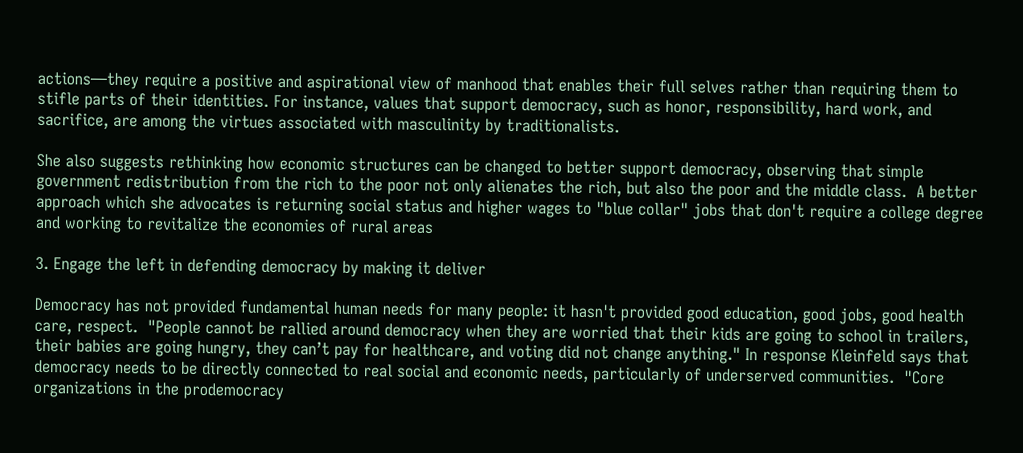actions—they require a positive and aspirational view of manhood that enables their full selves rather than requiring them to stifle parts of their identities. For instance, values that support democracy, such as honor, responsibility, hard work, and sacrifice, are among the virtues associated with masculinity by traditionalists.

She also suggests rethinking how economic structures can be changed to better support democracy, observing that simple government redistribution from the rich to the poor not only alienates the rich, but also the poor and the middle class.  A better approach which she advocates is returning social status and higher wages to "blue collar" jobs that don't require a college degree and working to revitalize the economies of rural areas

3. Engage the left in defending democracy by making it deliver

Democracy has not provided fundamental human needs for many people: it hasn't provided good education, good jobs, good health care, respect.  "People cannot be rallied around democracy when they are worried that their kids are going to school in trailers, their babies are going hungry, they can’t pay for healthcare, and voting did not change anything." In response Kleinfeld says that democracy needs to be directly connected to real social and economic needs, particularly of underserved communities.  "Core organizations in the prodemocracy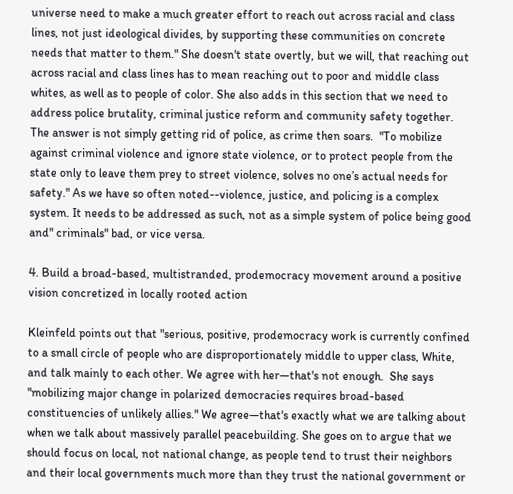universe need to make a much greater effort to reach out across racial and class lines, not just ideological divides, by supporting these communities on concrete needs that matter to them." She doesn't state overtly, but we will, that reaching out across racial and class lines has to mean reaching out to poor and middle class whites, as well as to people of color. She also adds in this section that we need to address police brutality, criminal justice reform and community safety together.  The answer is not simply getting rid of police, as crime then soars.  "To mobilize against criminal violence and ignore state violence, or to protect people from the state only to leave them prey to street violence, solves no one’s actual needs for safety." As we have so often noted--violence, justice, and policing is a complex system. It needs to be addressed as such, not as a simple system of police being good and" criminals" bad, or vice versa.

4. Build a broad-based, multistranded, prodemocracy movement around a positive vision concretized in locally rooted action

Kleinfeld points out that "serious, positive, prodemocracy work is currently confined to a small circle of people who are disproportionately middle to upper class, White, and talk mainly to each other. We agree with her—that's not enough.  She says "mobilizing major change in polarized democracies requires broad-based constituencies of unlikely allies." We agree—that's exactly what we are talking about when we talk about massively parallel peacebuilding. She goes on to argue that we should focus on local, not national change, as people tend to trust their neighbors and their local governments much more than they trust the national government or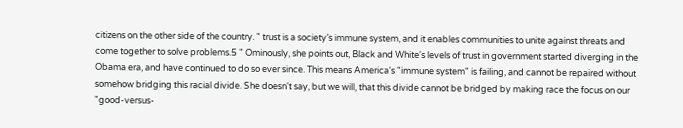citizens on the other side of the country. " trust is a society’s immune system, and it enables communities to unite against threats and come together to solve problems.5 " Ominously, she points out, Black and White's levels of trust in government started diverging in the Obama era, and have continued to do so ever since. This means America's "immune system" is failing, and cannot be repaired without somehow bridging this racial divide. She doesn't say, but we will, that this divide cannot be bridged by making race the focus on our "good-versus-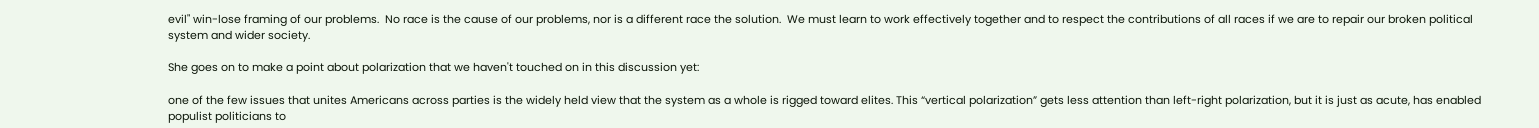evil" win-lose framing of our problems.  No race is the cause of our problems, nor is a different race the solution.  We must learn to work effectively together and to respect the contributions of all races if we are to repair our broken political system and wider society.

She goes on to make a point about polarization that we haven't touched on in this discussion yet:

one of the few issues that unites Americans across parties is the widely held view that the system as a whole is rigged toward elites. This “vertical polarization” gets less attention than left-right polarization, but it is just as acute, has enabled populist politicians to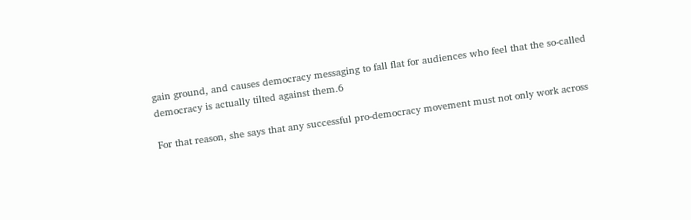gain ground, and causes democracy messaging to fall flat for audiences who feel that the so-called democracy is actually tilted against them.6

For that reason, she says that any successful pro-democracy movement must not only work across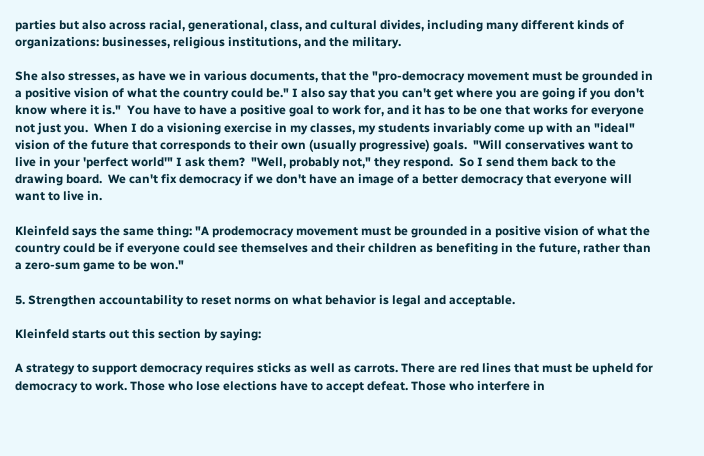parties but also across racial, generational, class, and cultural divides, including many different kinds of organizations: businesses, religious institutions, and the military.

She also stresses, as have we in various documents, that the "pro-democracy movement must be grounded in a positive vision of what the country could be." I also say that you can't get where you are going if you don't know where it is."  You have to have a positive goal to work for, and it has to be one that works for everyone not just you.  When I do a visioning exercise in my classes, my students invariably come up with an "ideal" vision of the future that corresponds to their own (usually progressive) goals.  "Will conservatives want to live in your 'perfect world'" I ask them?  "Well, probably not," they respond.  So I send them back to the drawing board.  We can't fix democracy if we don't have an image of a better democracy that everyone will want to live in.

Kleinfeld says the same thing: "A prodemocracy movement must be grounded in a positive vision of what the country could be if everyone could see themselves and their children as benefiting in the future, rather than a zero-sum game to be won."

5. Strengthen accountability to reset norms on what behavior is legal and acceptable.

Kleinfeld starts out this section by saying:

A strategy to support democracy requires sticks as well as carrots. There are red lines that must be upheld for democracy to work. Those who lose elections have to accept defeat. Those who interfere in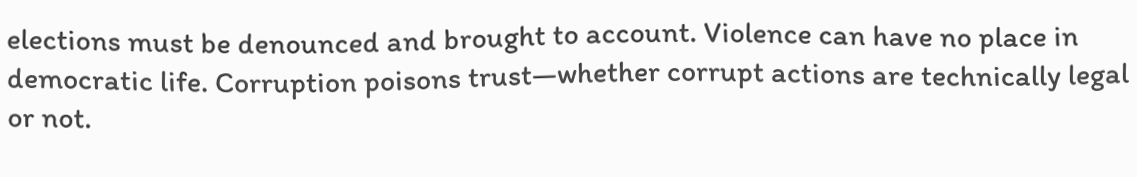elections must be denounced and brought to account. Violence can have no place in democratic life. Corruption poisons trust—whether corrupt actions are technically legal or not.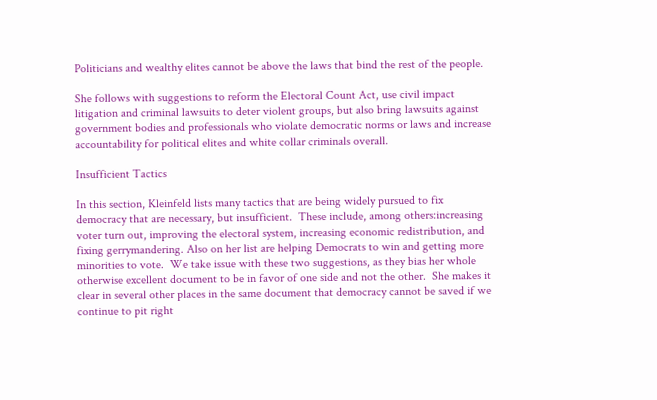Politicians and wealthy elites cannot be above the laws that bind the rest of the people.

She follows with suggestions to reform the Electoral Count Act, use civil impact litigation and criminal lawsuits to deter violent groups, but also bring lawsuits against government bodies and professionals who violate democratic norms or laws and increase accountability for political elites and white collar criminals overall.

Insufficient Tactics

In this section, Kleinfeld lists many tactics that are being widely pursued to fix democracy that are necessary, but insufficient.  These include, among others:increasing voter turn out, improving the electoral system, increasing economic redistribution, and fixing gerrymandering. Also on her list are helping Democrats to win and getting more minorities to vote.  We take issue with these two suggestions, as they bias her whole otherwise excellent document to be in favor of one side and not the other.  She makes it clear in several other places in the same document that democracy cannot be saved if we continue to pit right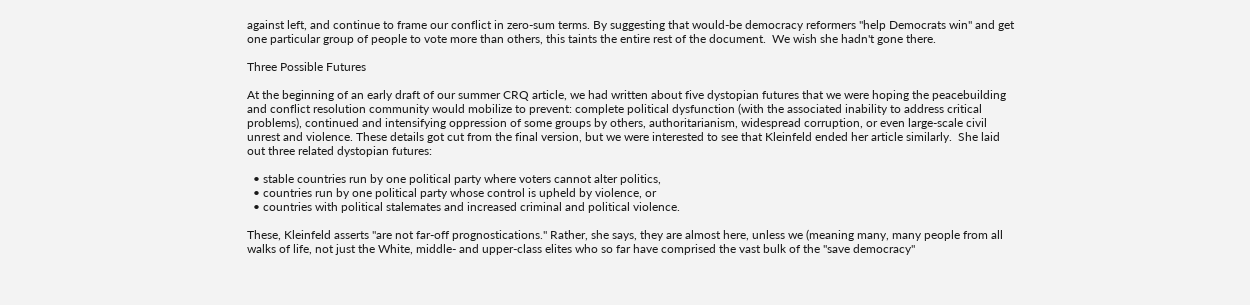against left, and continue to frame our conflict in zero-sum terms. By suggesting that would-be democracy reformers "help Democrats win" and get one particular group of people to vote more than others, this taints the entire rest of the document.  We wish she hadn't gone there.

Three Possible Futures

At the beginning of an early draft of our summer CRQ article, we had written about five dystopian futures that we were hoping the peacebuilding and conflict resolution community would mobilize to prevent: complete political dysfunction (with the associated inability to address critical problems), continued and intensifying oppression of some groups by others, authoritarianism, widespread corruption, or even large-scale civil unrest and violence. These details got cut from the final version, but we were interested to see that Kleinfeld ended her article similarly.  She laid out three related dystopian futures:

  • stable countries run by one political party where voters cannot alter politics,
  • countries run by one political party whose control is upheld by violence, or
  • countries with political stalemates and increased criminal and political violence.

These, Kleinfeld asserts "are not far-off prognostications." Rather, she says, they are almost here, unless we (meaning many, many people from all walks of life, not just the White, middle- and upper-class elites who so far have comprised the vast bulk of the "save democracy"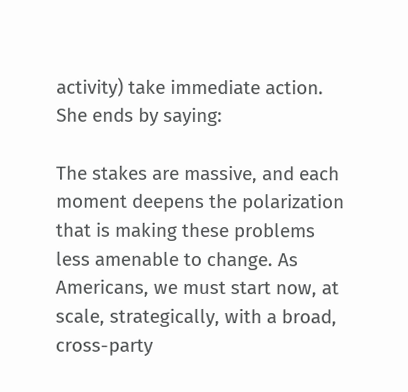activity) take immediate action. She ends by saying:

The stakes are massive, and each moment deepens the polarization that is making these problems less amenable to change. As Americans, we must start now, at scale, strategically, with a broad, cross-party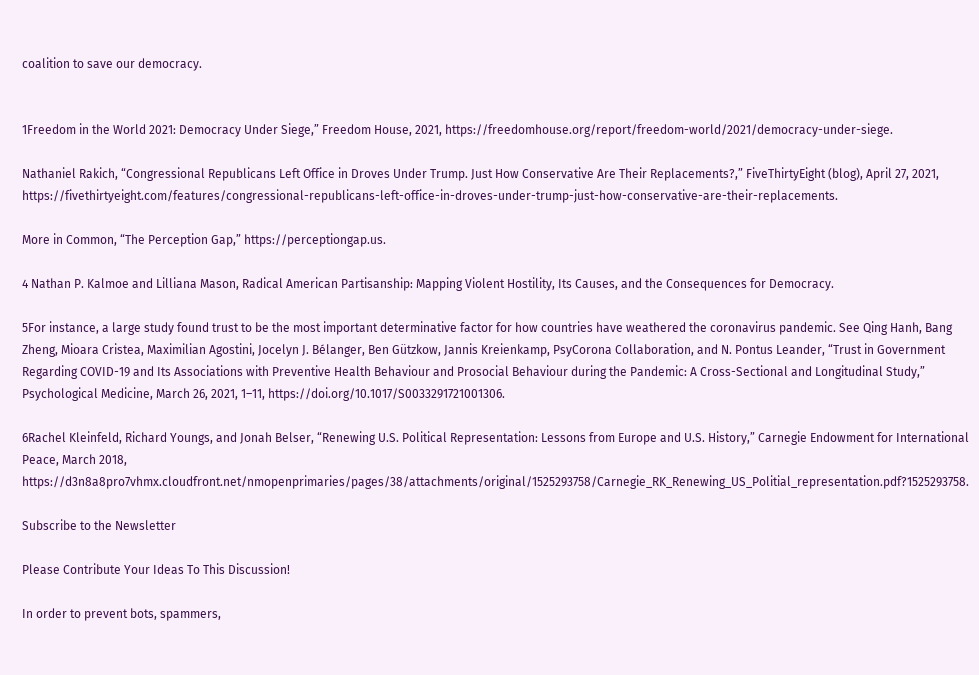coalition to save our democracy.


1Freedom in the World 2021: Democracy Under Siege,” Freedom House, 2021, https://freedomhouse.org/report/freedom-world/2021/democracy-under-siege.

Nathaniel Rakich, “Congressional Republicans Left Office in Droves Under Trump. Just How Conservative Are Their Replacements?,” FiveThirtyEight (blog), April 27, 2021, https://fivethirtyeight.com/features/congressional-republicans-left-office-in-droves-under-trump-just-how-conservative-are-their-replacements.

More in Common, “The Perception Gap,” https://perceptiongap.us.

4 Nathan P. Kalmoe and Lilliana Mason, Radical American Partisanship: Mapping Violent Hostility, Its Causes, and the Consequences for Democracy.

5For instance, a large study found trust to be the most important determinative factor for how countries have weathered the coronavirus pandemic. See Qing Hanh, Bang Zheng, Mioara Cristea, Maximilian Agostini, Jocelyn J. Bélanger, Ben Gützkow, Jannis Kreienkamp, PsyCorona Collaboration, and N. Pontus Leander, “Trust in Government Regarding COVID-19 and Its Associations with Preventive Health Behaviour and Prosocial Behaviour during the Pandemic: A Cross-Sectional and Longitudinal Study,” Psychological Medicine, March 26, 2021, 1–11, https://doi.org/10.1017/S0033291721001306.

6Rachel Kleinfeld, Richard Youngs, and Jonah Belser, “Renewing U.S. Political Representation: Lessons from Europe and U.S. History,” Carnegie Endowment for International Peace, March 2018, https://d3n8a8pro7vhmx.cloudfront.net/nmopenprimaries/pages/38/attachments/original/1525293758/Carnegie_RK_Renewing_US_Politial_representation.pdf?1525293758.

Subscribe to the Newsletter

Please Contribute Your Ideas To This Discussion!

In order to prevent bots, spammers,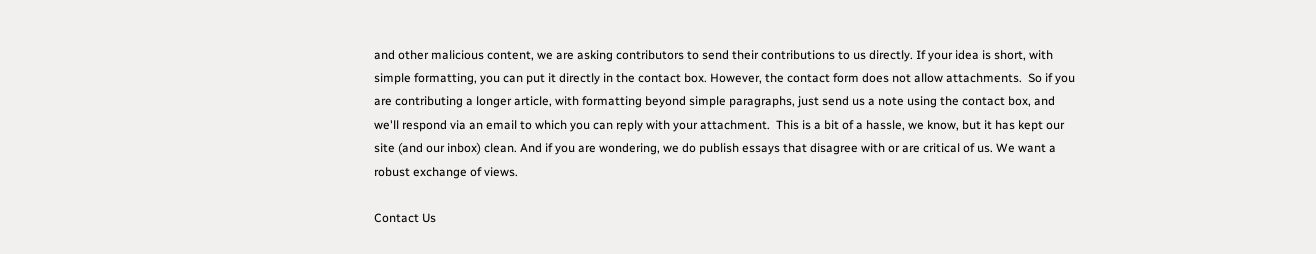and other malicious content, we are asking contributors to send their contributions to us directly. If your idea is short, with simple formatting, you can put it directly in the contact box. However, the contact form does not allow attachments.  So if you are contributing a longer article, with formatting beyond simple paragraphs, just send us a note using the contact box, and we'll respond via an email to which you can reply with your attachment.  This is a bit of a hassle, we know, but it has kept our site (and our inbox) clean. And if you are wondering, we do publish essays that disagree with or are critical of us. We want a robust exchange of views.

Contact Us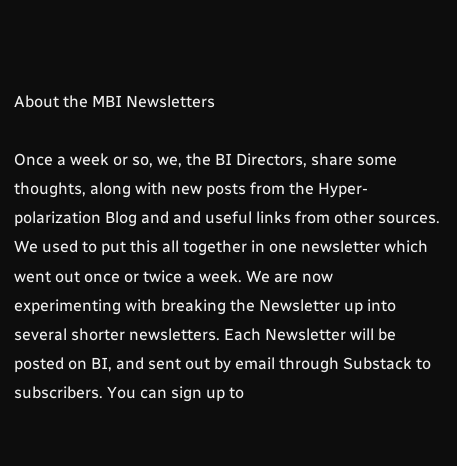About the MBI Newsletters

Once a week or so, we, the BI Directors, share some thoughts, along with new posts from the Hyper-polarization Blog and and useful links from other sources.  We used to put this all together in one newsletter which went out once or twice a week. We are now experimenting with breaking the Newsletter up into several shorter newsletters. Each Newsletter will be posted on BI, and sent out by email through Substack to subscribers. You can sign up to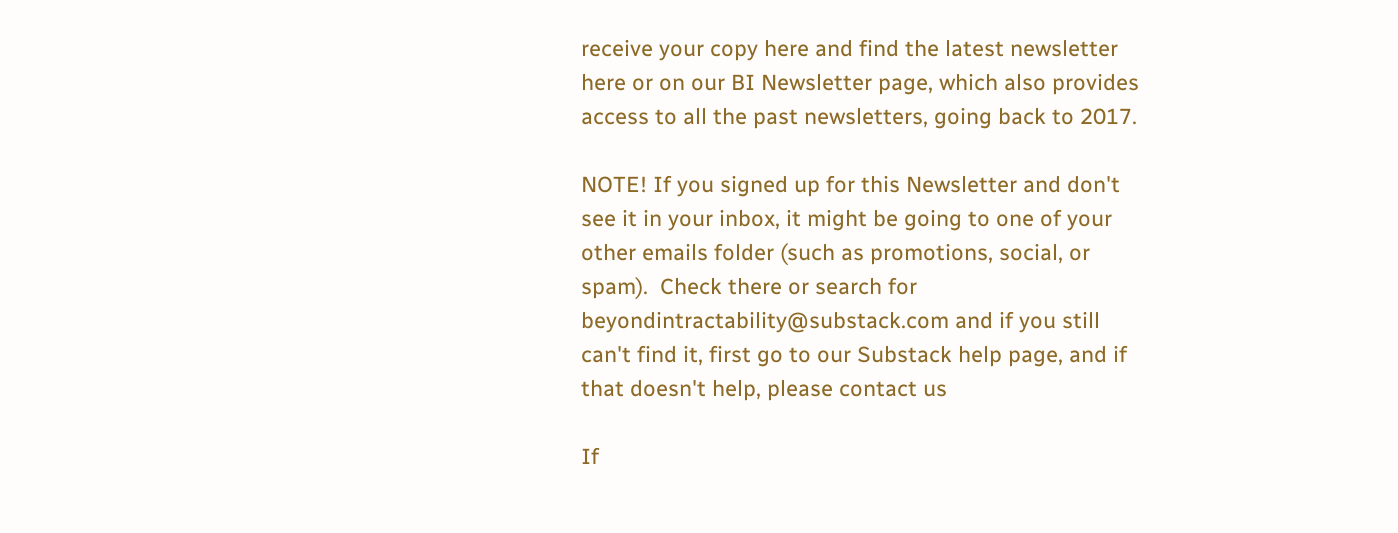receive your copy here and find the latest newsletter here or on our BI Newsletter page, which also provides access to all the past newsletters, going back to 2017.

NOTE! If you signed up for this Newsletter and don't see it in your inbox, it might be going to one of your other emails folder (such as promotions, social, or spam).  Check there or search for beyondintractability@substack.com and if you still can't find it, first go to our Substack help page, and if that doesn't help, please contact us

If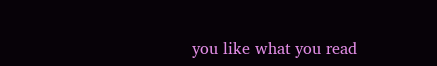you like what you read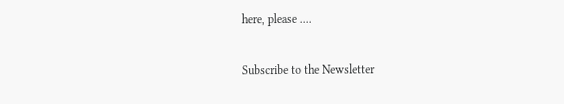here, please ....

Subscribe to the Newsletter